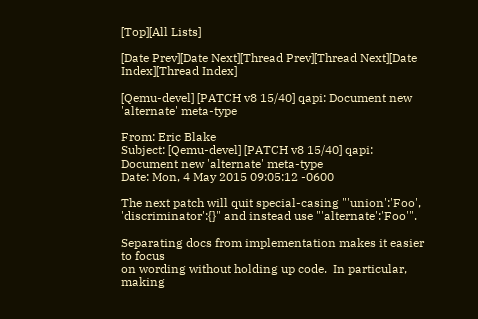[Top][All Lists]

[Date Prev][Date Next][Thread Prev][Thread Next][Date Index][Thread Index]

[Qemu-devel] [PATCH v8 15/40] qapi: Document new 'alternate' meta-type

From: Eric Blake
Subject: [Qemu-devel] [PATCH v8 15/40] qapi: Document new 'alternate' meta-type
Date: Mon, 4 May 2015 09:05:12 -0600

The next patch will quit special-casing "'union':'Foo',
'discriminator':{}" and instead use "'alternate':'Foo'".

Separating docs from implementation makes it easier to focus
on wording without holding up code.  In particular, making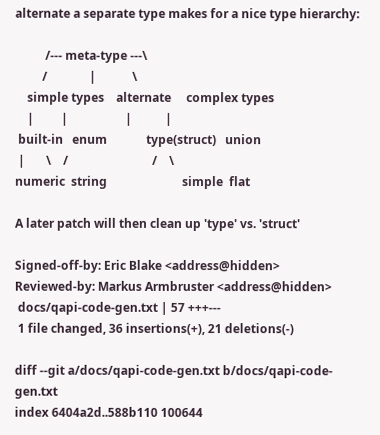alternate a separate type makes for a nice type hierarchy:

          /--- meta-type ---\
         /              |            \
    simple types    alternate     complex types
    |         |                   |           |
 built-in   enum             type(struct)   union
 |       \    /                            /    \
numeric  string                         simple  flat

A later patch will then clean up 'type' vs. 'struct'

Signed-off-by: Eric Blake <address@hidden>
Reviewed-by: Markus Armbruster <address@hidden>
 docs/qapi-code-gen.txt | 57 +++---
 1 file changed, 36 insertions(+), 21 deletions(-)

diff --git a/docs/qapi-code-gen.txt b/docs/qapi-code-gen.txt
index 6404a2d..588b110 100644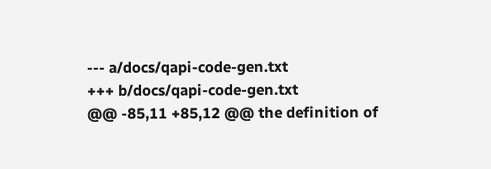--- a/docs/qapi-code-gen.txt
+++ b/docs/qapi-code-gen.txt
@@ -85,11 +85,12 @@ the definition of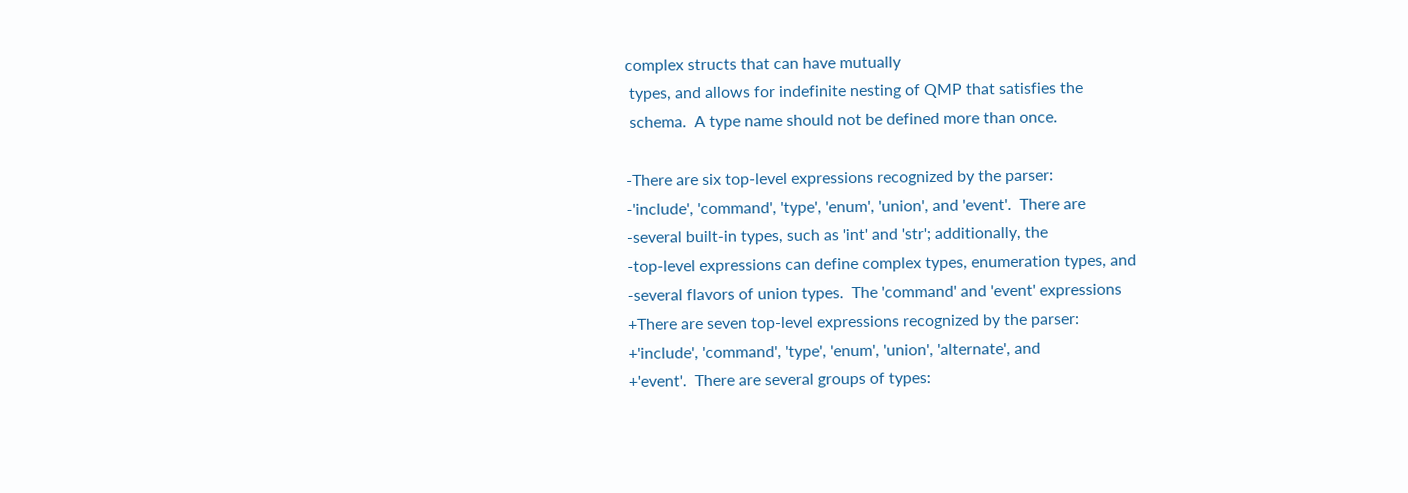complex structs that can have mutually
 types, and allows for indefinite nesting of QMP that satisfies the
 schema.  A type name should not be defined more than once.

-There are six top-level expressions recognized by the parser:
-'include', 'command', 'type', 'enum', 'union', and 'event'.  There are
-several built-in types, such as 'int' and 'str'; additionally, the
-top-level expressions can define complex types, enumeration types, and
-several flavors of union types.  The 'command' and 'event' expressions
+There are seven top-level expressions recognized by the parser:
+'include', 'command', 'type', 'enum', 'union', 'alternate', and
+'event'.  There are several groups of types: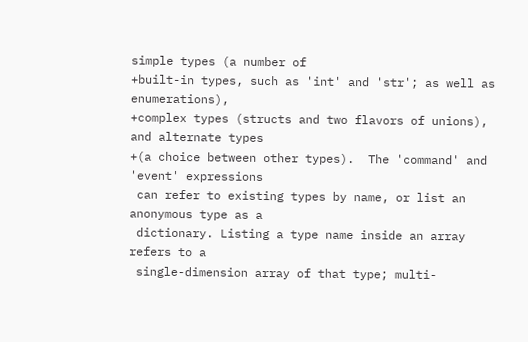simple types (a number of
+built-in types, such as 'int' and 'str'; as well as enumerations),
+complex types (structs and two flavors of unions), and alternate types
+(a choice between other types).  The 'command' and 'event' expressions
 can refer to existing types by name, or list an anonymous type as a
 dictionary. Listing a type name inside an array refers to a
 single-dimension array of that type; multi-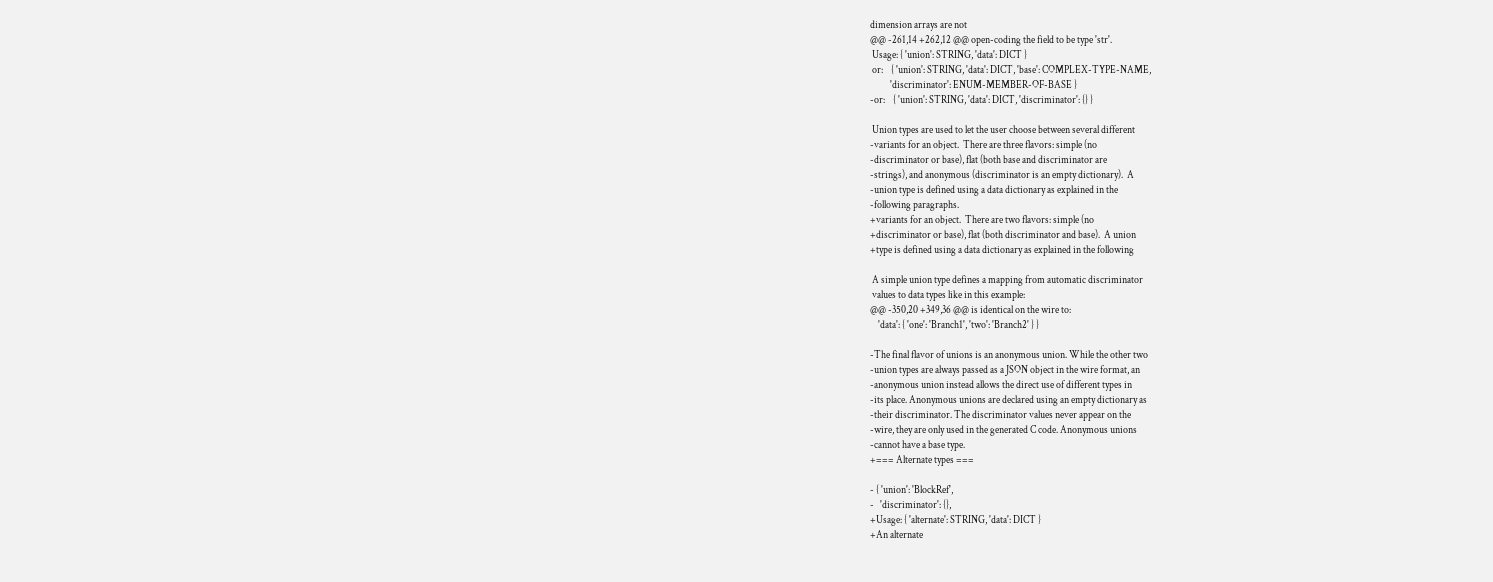dimension arrays are not
@@ -261,14 +262,12 @@ open-coding the field to be type 'str'.
 Usage: { 'union': STRING, 'data': DICT }
 or:    { 'union': STRING, 'data': DICT, 'base': COMPLEX-TYPE-NAME,
          'discriminator': ENUM-MEMBER-OF-BASE }
-or:    { 'union': STRING, 'data': DICT, 'discriminator': {} }

 Union types are used to let the user choose between several different
-variants for an object.  There are three flavors: simple (no
-discriminator or base), flat (both base and discriminator are
-strings), and anonymous (discriminator is an empty dictionary).  A
-union type is defined using a data dictionary as explained in the
-following paragraphs.
+variants for an object.  There are two flavors: simple (no
+discriminator or base), flat (both discriminator and base).  A union
+type is defined using a data dictionary as explained in the following

 A simple union type defines a mapping from automatic discriminator
 values to data types like in this example:
@@ -350,20 +349,36 @@ is identical on the wire to:
    'data': { 'one': 'Branch1', 'two': 'Branch2' } }

-The final flavor of unions is an anonymous union. While the other two
-union types are always passed as a JSON object in the wire format, an
-anonymous union instead allows the direct use of different types in
-its place. Anonymous unions are declared using an empty dictionary as
-their discriminator. The discriminator values never appear on the
-wire, they are only used in the generated C code. Anonymous unions
-cannot have a base type.
+=== Alternate types ===

- { 'union': 'BlockRef',
-   'discriminator': {},
+Usage: { 'alternate': STRING, 'data': DICT }
+An alternate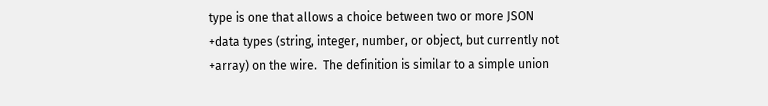type is one that allows a choice between two or more JSON
+data types (string, integer, number, or object, but currently not
+array) on the wire.  The definition is similar to a simple union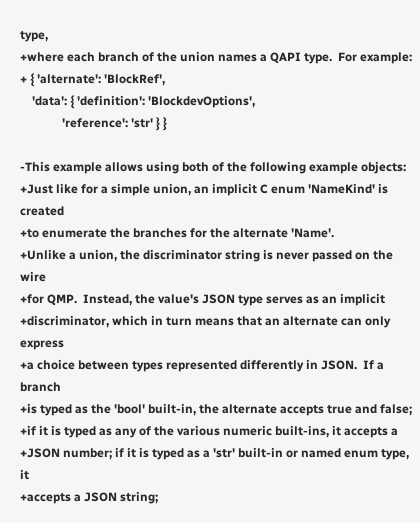type,
+where each branch of the union names a QAPI type.  For example:
+ { 'alternate': 'BlockRef',
    'data': { 'definition': 'BlockdevOptions',
              'reference': 'str' } }

-This example allows using both of the following example objects:
+Just like for a simple union, an implicit C enum 'NameKind' is created
+to enumerate the branches for the alternate 'Name'.
+Unlike a union, the discriminator string is never passed on the wire
+for QMP.  Instead, the value's JSON type serves as an implicit
+discriminator, which in turn means that an alternate can only express
+a choice between types represented differently in JSON.  If a branch
+is typed as the 'bool' built-in, the alternate accepts true and false;
+if it is typed as any of the various numeric built-ins, it accepts a
+JSON number; if it is typed as a 'str' built-in or named enum type, it
+accepts a JSON string;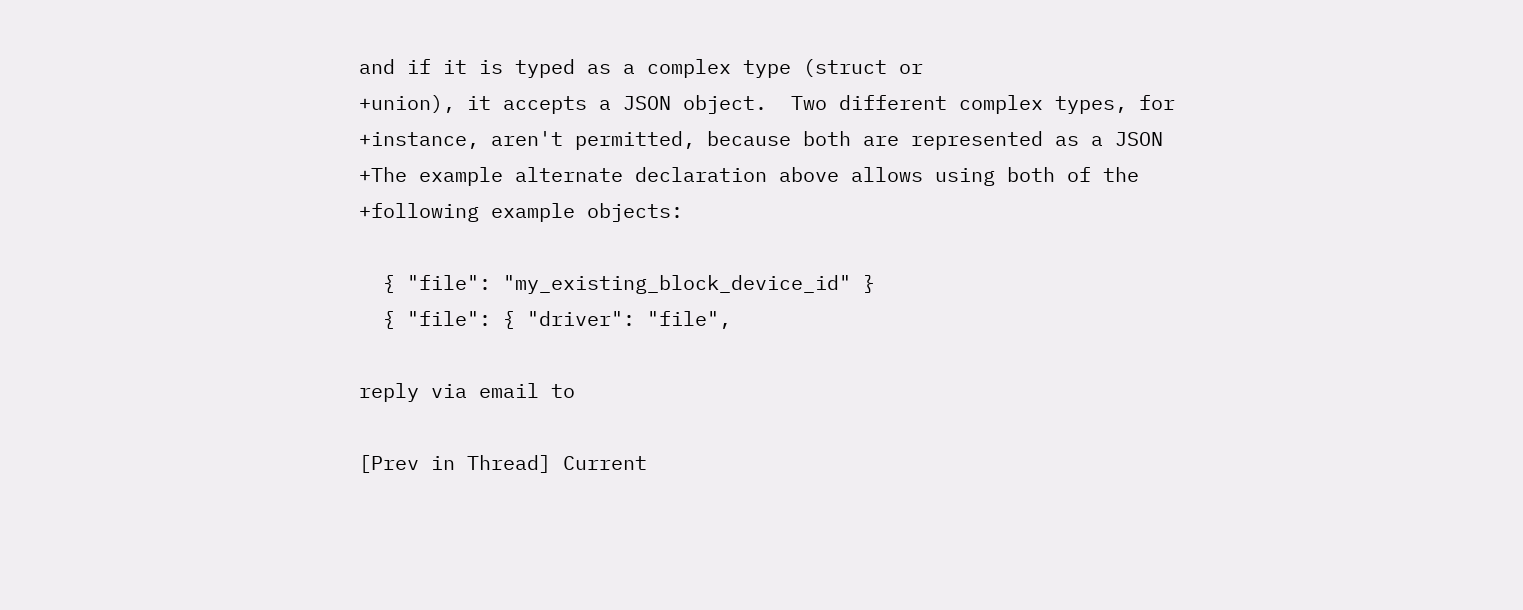and if it is typed as a complex type (struct or
+union), it accepts a JSON object.  Two different complex types, for
+instance, aren't permitted, because both are represented as a JSON
+The example alternate declaration above allows using both of the
+following example objects:

  { "file": "my_existing_block_device_id" }
  { "file": { "driver": "file",

reply via email to

[Prev in Thread] Current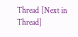Thread [Next in Thread]